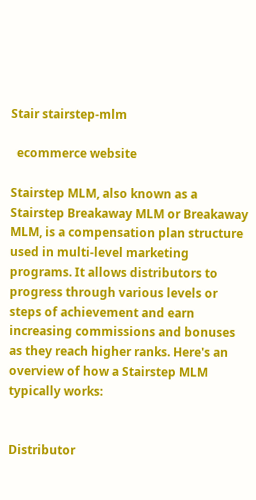Stair stairstep-mlm

  ecommerce website

Stairstep MLM, also known as a Stairstep Breakaway MLM or Breakaway MLM, is a compensation plan structure used in multi-level marketing programs. It allows distributors to progress through various levels or steps of achievement and earn increasing commissions and bonuses as they reach higher ranks. Here's an overview of how a Stairstep MLM typically works:


Distributor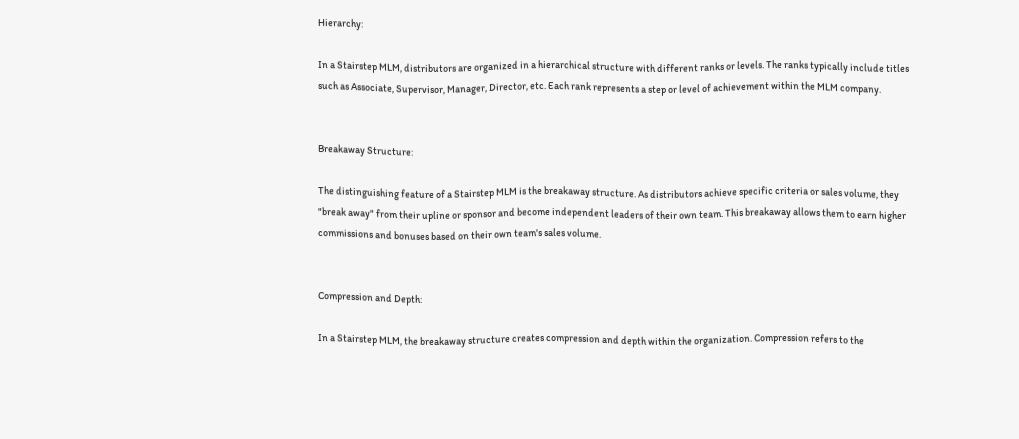Hierarchy:

In a Stairstep MLM, distributors are organized in a hierarchical structure with different ranks or levels. The ranks typically include titles such as Associate, Supervisor, Manager, Director, etc. Each rank represents a step or level of achievement within the MLM company.


Breakaway Structure:

The distinguishing feature of a Stairstep MLM is the breakaway structure. As distributors achieve specific criteria or sales volume, they "break away" from their upline or sponsor and become independent leaders of their own team. This breakaway allows them to earn higher commissions and bonuses based on their own team's sales volume.


Compression and Depth:

In a Stairstep MLM, the breakaway structure creates compression and depth within the organization. Compression refers to the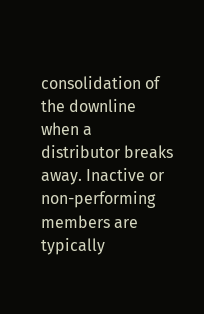consolidation of the downline when a distributor breaks away. Inactive or non-performing members are typically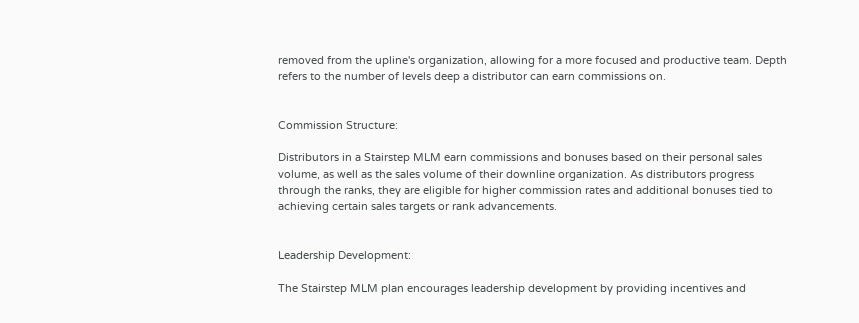removed from the upline's organization, allowing for a more focused and productive team. Depth refers to the number of levels deep a distributor can earn commissions on.


Commission Structure:

Distributors in a Stairstep MLM earn commissions and bonuses based on their personal sales volume, as well as the sales volume of their downline organization. As distributors progress through the ranks, they are eligible for higher commission rates and additional bonuses tied to achieving certain sales targets or rank advancements.


Leadership Development:

The Stairstep MLM plan encourages leadership development by providing incentives and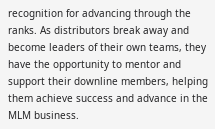recognition for advancing through the ranks. As distributors break away and become leaders of their own teams, they have the opportunity to mentor and support their downline members, helping them achieve success and advance in the MLM business.